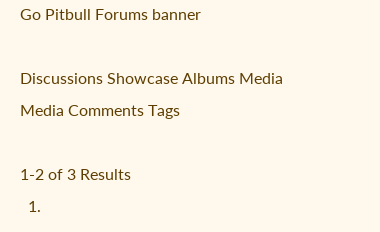Go Pitbull Forums banner

Discussions Showcase Albums Media Media Comments Tags

1-2 of 3 Results
  1.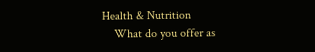Health & Nutrition
    What do you offer as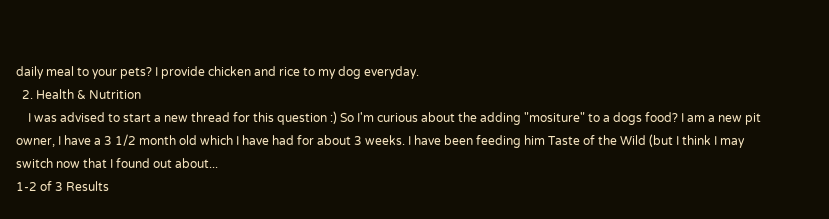daily meal to your pets? I provide chicken and rice to my dog everyday.
  2. Health & Nutrition
    I was advised to start a new thread for this question :) So I'm curious about the adding "mositure" to a dogs food? I am a new pit owner, I have a 3 1/2 month old which I have had for about 3 weeks. I have been feeding him Taste of the Wild (but I think I may switch now that I found out about...
1-2 of 3 Results